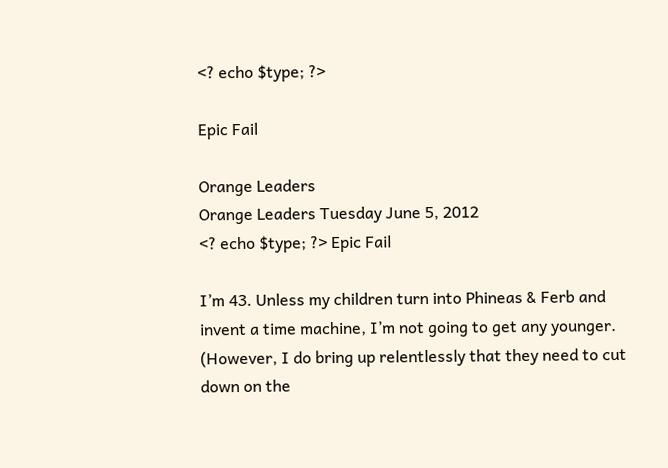<? echo $type; ?>

Epic Fail

Orange Leaders
Orange Leaders Tuesday June 5, 2012
<? echo $type; ?> Epic Fail

I’m 43. Unless my children turn into Phineas & Ferb and invent a time machine, I’m not going to get any younger. (However, I do bring up relentlessly that they need to cut down on the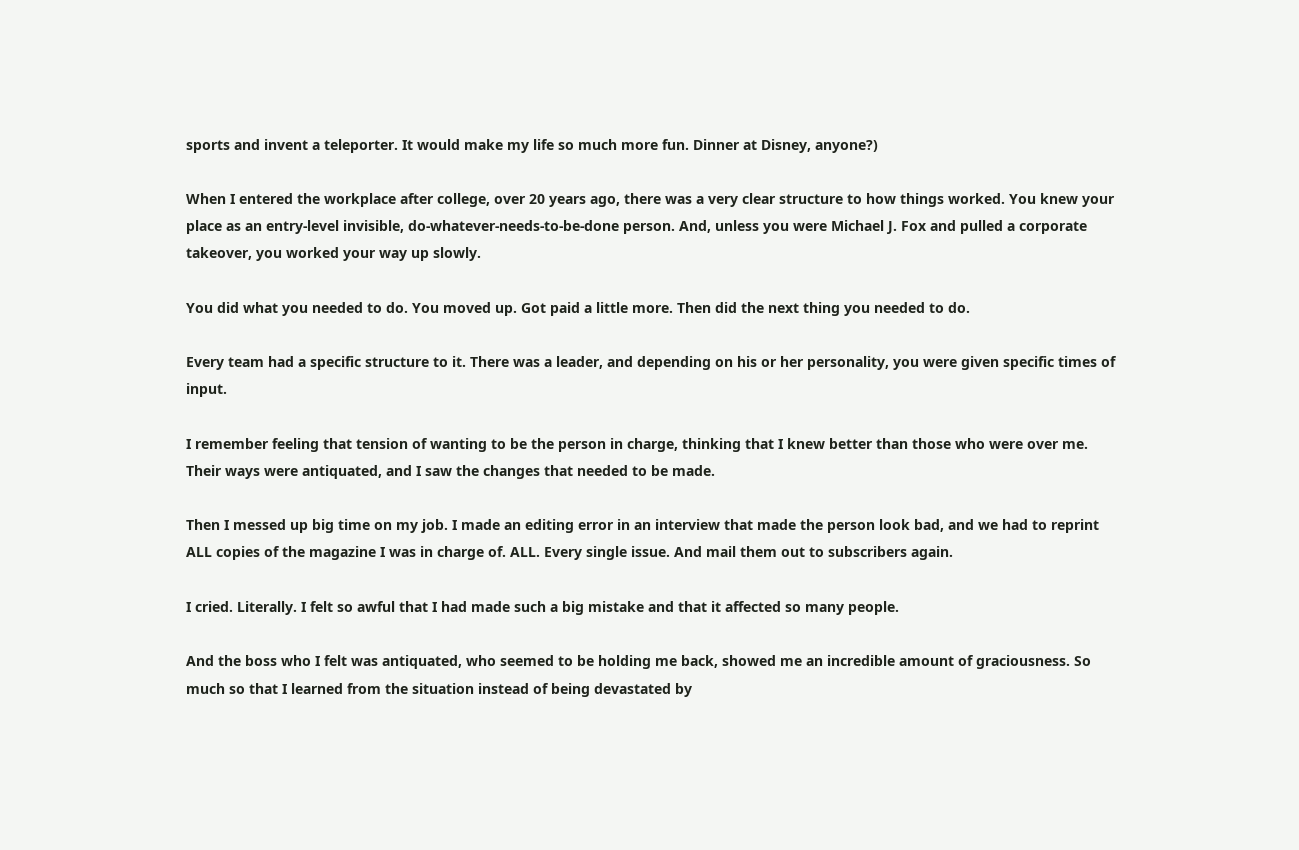sports and invent a teleporter. It would make my life so much more fun. Dinner at Disney, anyone?)

When I entered the workplace after college, over 20 years ago, there was a very clear structure to how things worked. You knew your place as an entry-level invisible, do-whatever-needs-to-be-done person. And, unless you were Michael J. Fox and pulled a corporate takeover, you worked your way up slowly.

You did what you needed to do. You moved up. Got paid a little more. Then did the next thing you needed to do.

Every team had a specific structure to it. There was a leader, and depending on his or her personality, you were given specific times of input.

I remember feeling that tension of wanting to be the person in charge, thinking that I knew better than those who were over me. Their ways were antiquated, and I saw the changes that needed to be made.

Then I messed up big time on my job. I made an editing error in an interview that made the person look bad, and we had to reprint ALL copies of the magazine I was in charge of. ALL. Every single issue. And mail them out to subscribers again.

I cried. Literally. I felt so awful that I had made such a big mistake and that it affected so many people.

And the boss who I felt was antiquated, who seemed to be holding me back, showed me an incredible amount of graciousness. So much so that I learned from the situation instead of being devastated by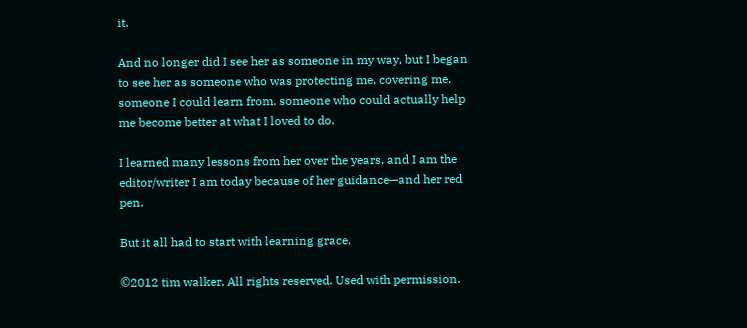it.

And no longer did I see her as someone in my way, but I began to see her as someone who was protecting me, covering me. someone I could learn from. someone who could actually help me become better at what I loved to do.

I learned many lessons from her over the years, and I am the editor/writer I am today because of her guidance—and her red pen.

But it all had to start with learning grace.

©2012 tim walker. All rights reserved. Used with permission.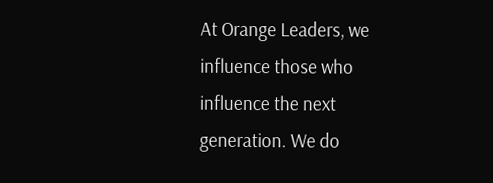At Orange Leaders, we influence those who influence the next generation. We do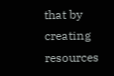that by creating resources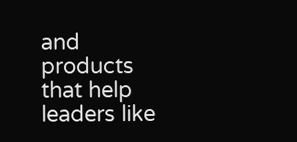and products that help leaders like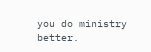you do ministry better.